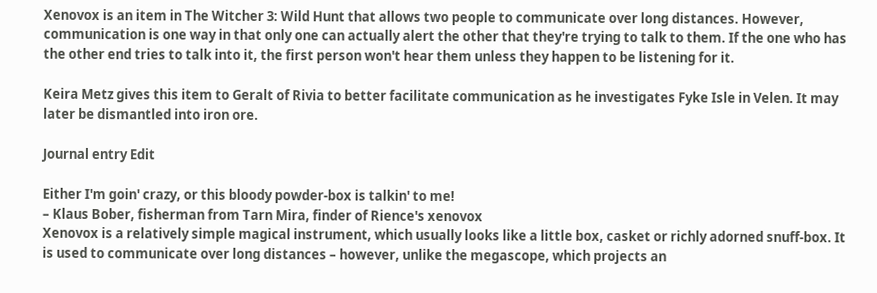Xenovox is an item in The Witcher 3: Wild Hunt that allows two people to communicate over long distances. However, communication is one way in that only one can actually alert the other that they're trying to talk to them. If the one who has the other end tries to talk into it, the first person won't hear them unless they happen to be listening for it.

Keira Metz gives this item to Geralt of Rivia to better facilitate communication as he investigates Fyke Isle in Velen. It may later be dismantled into iron ore.

Journal entry Edit

Either I'm goin' crazy, or this bloody powder-box is talkin' to me!
– Klaus Bober, fisherman from Tarn Mira, finder of Rience's xenovox
Xenovox is a relatively simple magical instrument, which usually looks like a little box, casket or richly adorned snuff-box. It is used to communicate over long distances – however, unlike the megascope, which projects an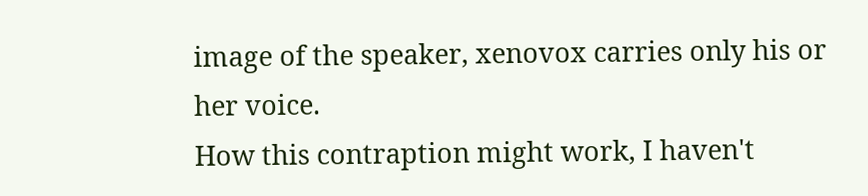image of the speaker, xenovox carries only his or her voice.
How this contraption might work, I haven't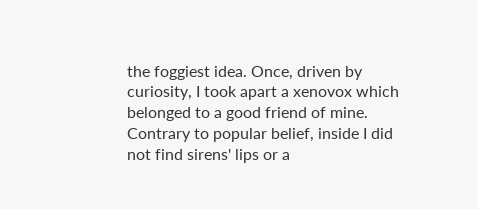the foggiest idea. Once, driven by curiosity, I took apart a xenovox which belonged to a good friend of mine. Contrary to popular belief, inside I did not find sirens' lips or a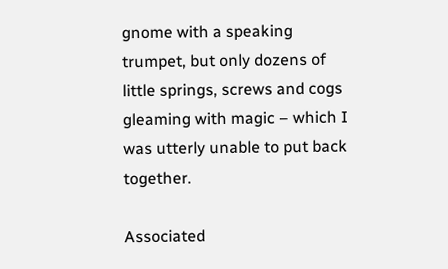gnome with a speaking trumpet, but only dozens of little springs, screws and cogs gleaming with magic – which I was utterly unable to put back together.

Associated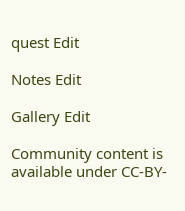quest Edit

Notes Edit

Gallery Edit

Community content is available under CC-BY-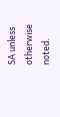SA unless otherwise noted.